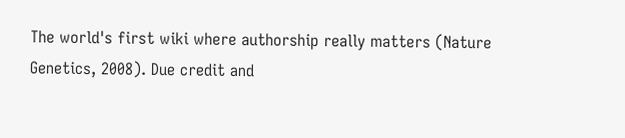The world's first wiki where authorship really matters (Nature Genetics, 2008). Due credit and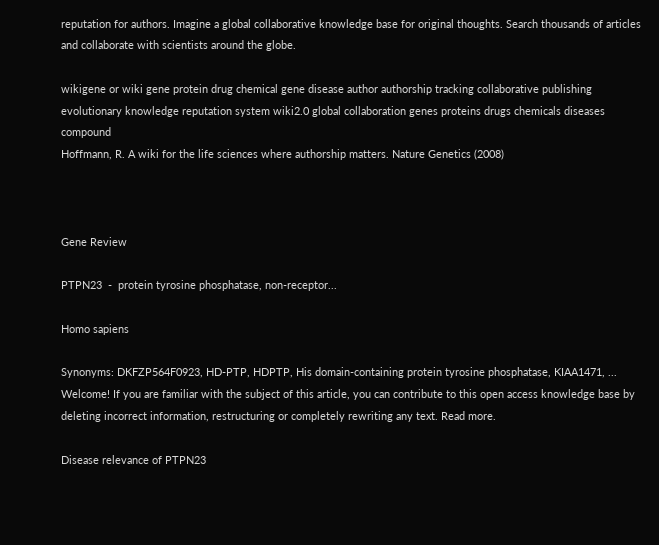reputation for authors. Imagine a global collaborative knowledge base for original thoughts. Search thousands of articles and collaborate with scientists around the globe.

wikigene or wiki gene protein drug chemical gene disease author authorship tracking collaborative publishing evolutionary knowledge reputation system wiki2.0 global collaboration genes proteins drugs chemicals diseases compound
Hoffmann, R. A wiki for the life sciences where authorship matters. Nature Genetics (2008)



Gene Review

PTPN23  -  protein tyrosine phosphatase, non-receptor...

Homo sapiens

Synonyms: DKFZP564F0923, HD-PTP, HDPTP, His domain-containing protein tyrosine phosphatase, KIAA1471, ...
Welcome! If you are familiar with the subject of this article, you can contribute to this open access knowledge base by deleting incorrect information, restructuring or completely rewriting any text. Read more.

Disease relevance of PTPN23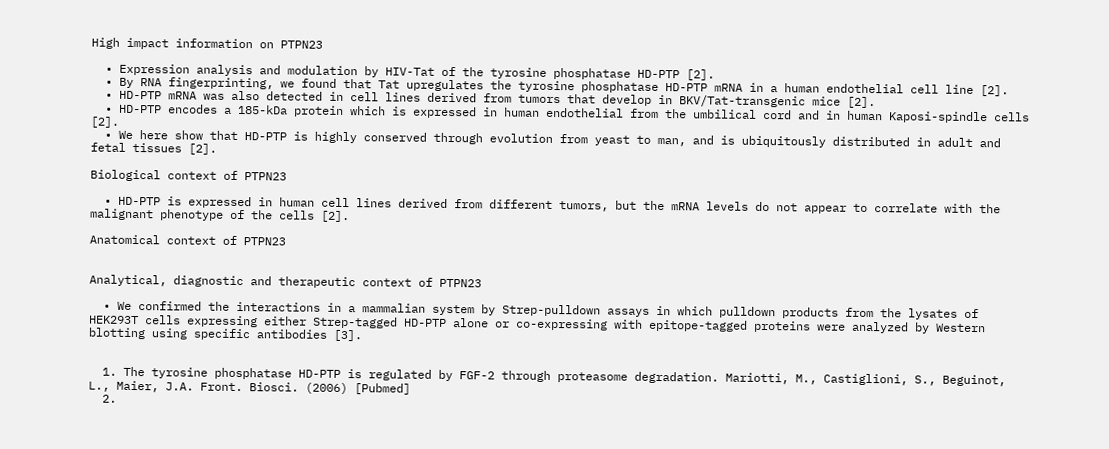High impact information on PTPN23

  • Expression analysis and modulation by HIV-Tat of the tyrosine phosphatase HD-PTP [2].
  • By RNA fingerprinting, we found that Tat upregulates the tyrosine phosphatase HD-PTP mRNA in a human endothelial cell line [2].
  • HD-PTP mRNA was also detected in cell lines derived from tumors that develop in BKV/Tat-transgenic mice [2].
  • HD-PTP encodes a 185-kDa protein which is expressed in human endothelial from the umbilical cord and in human Kaposi-spindle cells [2].
  • We here show that HD-PTP is highly conserved through evolution from yeast to man, and is ubiquitously distributed in adult and fetal tissues [2].

Biological context of PTPN23

  • HD-PTP is expressed in human cell lines derived from different tumors, but the mRNA levels do not appear to correlate with the malignant phenotype of the cells [2].

Anatomical context of PTPN23


Analytical, diagnostic and therapeutic context of PTPN23

  • We confirmed the interactions in a mammalian system by Strep-pulldown assays in which pulldown products from the lysates of HEK293T cells expressing either Strep-tagged HD-PTP alone or co-expressing with epitope-tagged proteins were analyzed by Western blotting using specific antibodies [3].


  1. The tyrosine phosphatase HD-PTP is regulated by FGF-2 through proteasome degradation. Mariotti, M., Castiglioni, S., Beguinot, L., Maier, J.A. Front. Biosci. (2006) [Pubmed]
  2.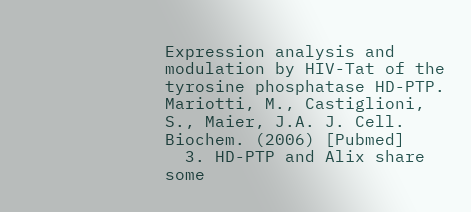Expression analysis and modulation by HIV-Tat of the tyrosine phosphatase HD-PTP. Mariotti, M., Castiglioni, S., Maier, J.A. J. Cell. Biochem. (2006) [Pubmed]
  3. HD-PTP and Alix share some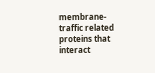membrane-traffic related proteins that interact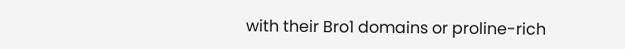with their Bro1 domains or proline-rich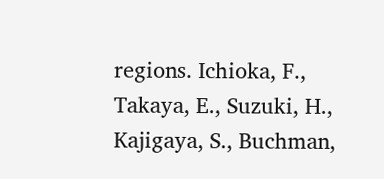regions. Ichioka, F., Takaya, E., Suzuki, H., Kajigaya, S., Buchman,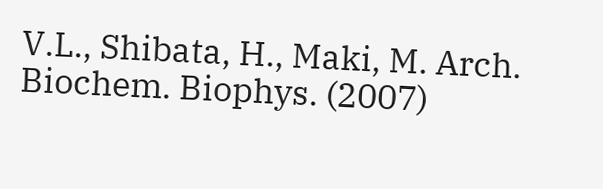V.L., Shibata, H., Maki, M. Arch. Biochem. Biophys. (2007)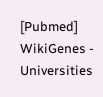[Pubmed]
WikiGenes - Universities